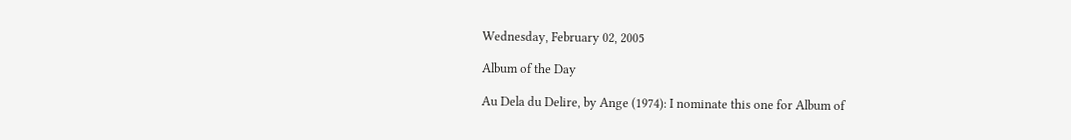Wednesday, February 02, 2005

Album of the Day

Au Dela du Delire, by Ange (1974): I nominate this one for Album of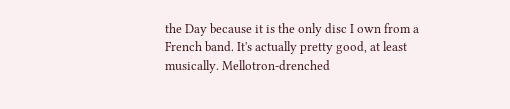the Day because it is the only disc I own from a French band. It's actually pretty good, at least musically. Mellotron-drenched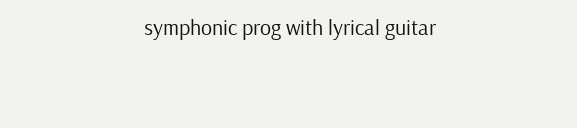symphonic prog with lyrical guitar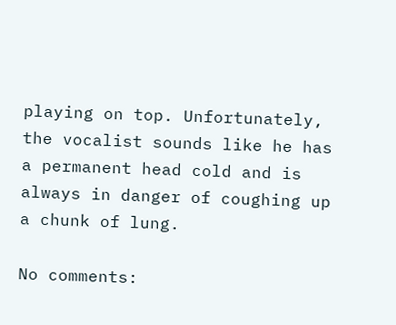playing on top. Unfortunately, the vocalist sounds like he has a permanent head cold and is always in danger of coughing up a chunk of lung.

No comments: